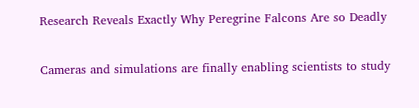Research Reveals Exactly Why Peregrine Falcons Are so Deadly

Cameras and simulations are finally enabling scientists to study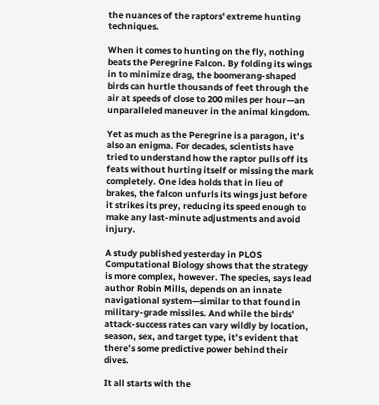the nuances of the raptors' extreme hunting techniques.

When it comes to hunting on the fly, nothing beats the Peregrine Falcon. By folding its wings in to minimize drag, the boomerang-shaped birds can hurtle thousands of feet through the air at speeds of close to 200 miles per hour—an unparalleled maneuver in the animal kingdom.

Yet as much as the Peregrine is a paragon, it’s also an enigma. For decades, scientists have tried to understand how the raptor pulls off its feats without hurting itself or missing the mark completely. One idea holds that in lieu of brakes, the falcon unfurls its wings just before it strikes its prey, reducing its speed enough to make any last-minute adjustments and avoid injury.

A study published yesterday in PLOS Computational Biology shows that the strategy is more complex, however. The species, says lead author Robin Mills, depends on an innate navigational system—similar to that found in military-grade missiles. And while the birds’ attack-success rates can vary wildly by location, season, sex, and target type, it’s evident that there’s some predictive power behind their dives.

It all starts with the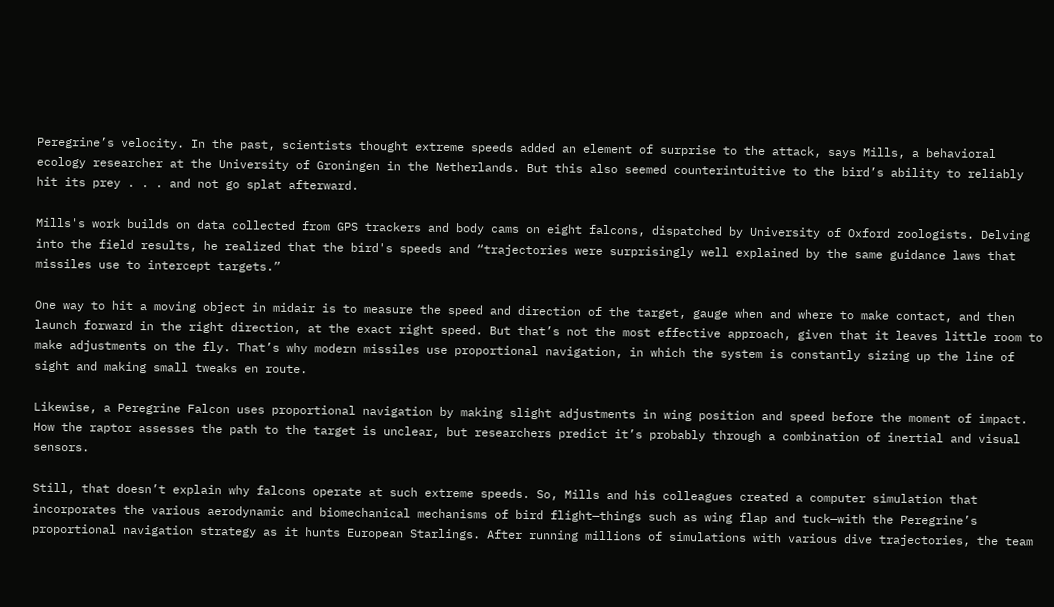Peregrine’s velocity. In the past, scientists thought extreme speeds added an element of surprise to the attack, says Mills, a behavioral ecology researcher at the University of Groningen in the Netherlands. But this also seemed counterintuitive to the bird’s ability to reliably hit its prey . . . and not go splat afterward.

Mills's work builds on data collected from GPS trackers and body cams on eight falcons, dispatched by University of Oxford zoologists. Delving into the field results, he realized that the bird's speeds and “trajectories were surprisingly well explained by the same guidance laws that missiles use to intercept targets.”

One way to hit a moving object in midair is to measure the speed and direction of the target, gauge when and where to make contact, and then launch forward in the right direction, at the exact right speed. But that’s not the most effective approach, given that it leaves little room to make adjustments on the fly. That’s why modern missiles use proportional navigation, in which the system is constantly sizing up the line of sight and making small tweaks en route.

Likewise, a Peregrine Falcon uses proportional navigation by making slight adjustments in wing position and speed before the moment of impact. How the raptor assesses the path to the target is unclear, but researchers predict it’s probably through a combination of inertial and visual sensors.

Still, that doesn’t explain why falcons operate at such extreme speeds. So, Mills and his colleagues created a computer simulation that incorporates the various aerodynamic and biomechanical mechanisms of bird flight—things such as wing flap and tuck—with the Peregrine’s proportional navigation strategy as it hunts European Starlings. After running millions of simulations with various dive trajectories, the team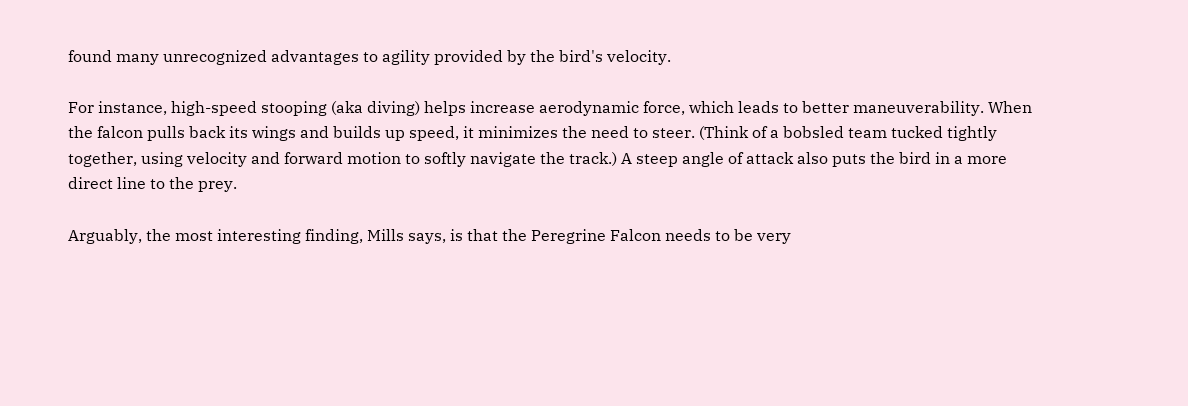found many unrecognized advantages to agility provided by the bird's velocity.

For instance, high-speed stooping (aka diving) helps increase aerodynamic force, which leads to better maneuverability. When the falcon pulls back its wings and builds up speed, it minimizes the need to steer. (Think of a bobsled team tucked tightly together, using velocity and forward motion to softly navigate the track.) A steep angle of attack also puts the bird in a more direct line to the prey.

Arguably, the most interesting finding, Mills says, is that the Peregrine Falcon needs to be very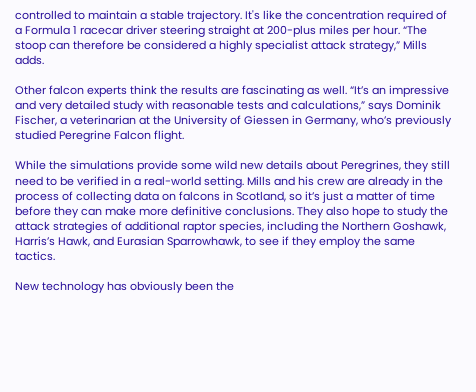controlled to maintain a stable trajectory. It's like the concentration required of a Formula 1 racecar driver steering straight at 200-plus miles per hour. “The stoop can therefore be considered a highly specialist attack strategy,” Mills adds.

Other falcon experts think the results are fascinating as well. “It’s an impressive and very detailed study with reasonable tests and calculations,” says Dominik Fischer, a veterinarian at the University of Giessen in Germany, who’s previously studied Peregrine Falcon flight.

While the simulations provide some wild new details about Peregrines, they still need to be verified in a real-world setting. Mills and his crew are already in the process of collecting data on falcons in Scotland, so it’s just a matter of time before they can make more definitive conclusions. They also hope to study the attack strategies of additional raptor species, including the Northern Goshawk, Harris’s Hawk, and Eurasian Sparrowhawk, to see if they employ the same tactics.

New technology has obviously been the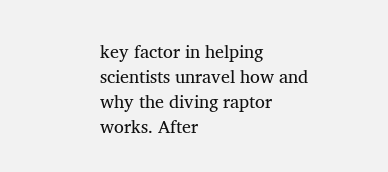key factor in helping scientists unravel how and why the diving raptor works. After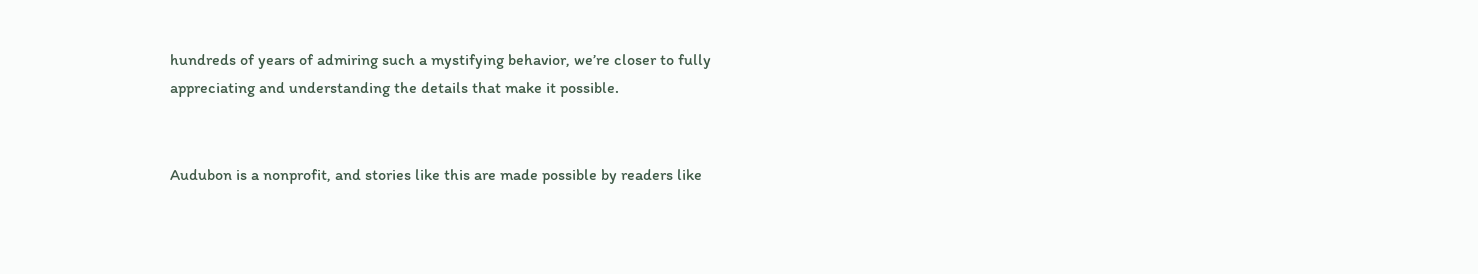hundreds of years of admiring such a mystifying behavior, we’re closer to fully appreciating and understanding the details that make it possible.


Audubon is a nonprofit, and stories like this are made possible by readers like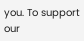you. To support our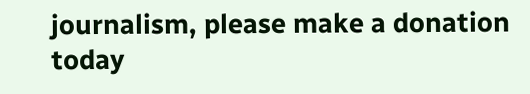journalism, please make a donation today